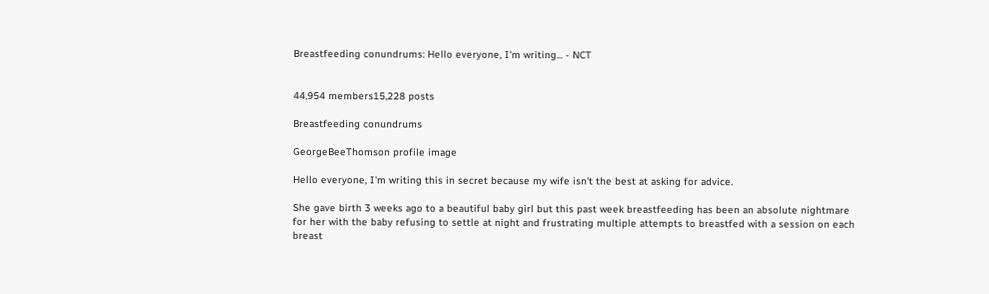Breastfeeding conundrums: Hello everyone, I'm writing... - NCT


44,954 members15,228 posts

Breastfeeding conundrums

GeorgeBeeThomson profile image

Hello everyone, I'm writing this in secret because my wife isn't the best at asking for advice.

She gave birth 3 weeks ago to a beautiful baby girl but this past week breastfeeding has been an absolute nightmare for her with the baby refusing to settle at night and frustrating multiple attempts to breastfed with a session on each breast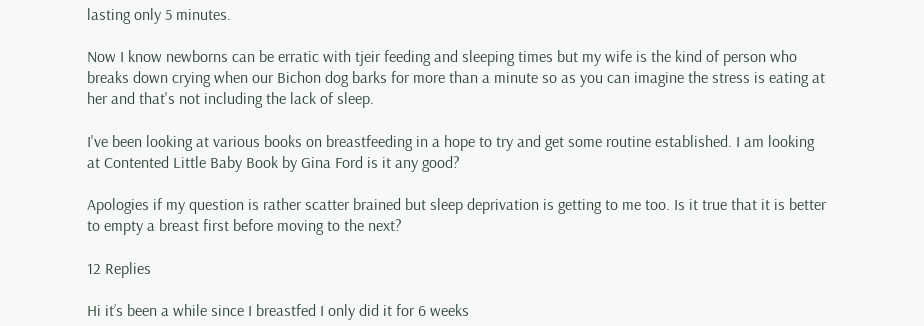lasting only 5 minutes.

Now I know newborns can be erratic with tjeir feeding and sleeping times but my wife is the kind of person who breaks down crying when our Bichon dog barks for more than a minute so as you can imagine the stress is eating at her and that's not including the lack of sleep.

I've been looking at various books on breastfeeding in a hope to try and get some routine established. I am looking at Contented Little Baby Book by Gina Ford is it any good?

Apologies if my question is rather scatter brained but sleep deprivation is getting to me too. Is it true that it is better to empty a breast first before moving to the next?

12 Replies

Hi it’s been a while since I breastfed I only did it for 6 weeks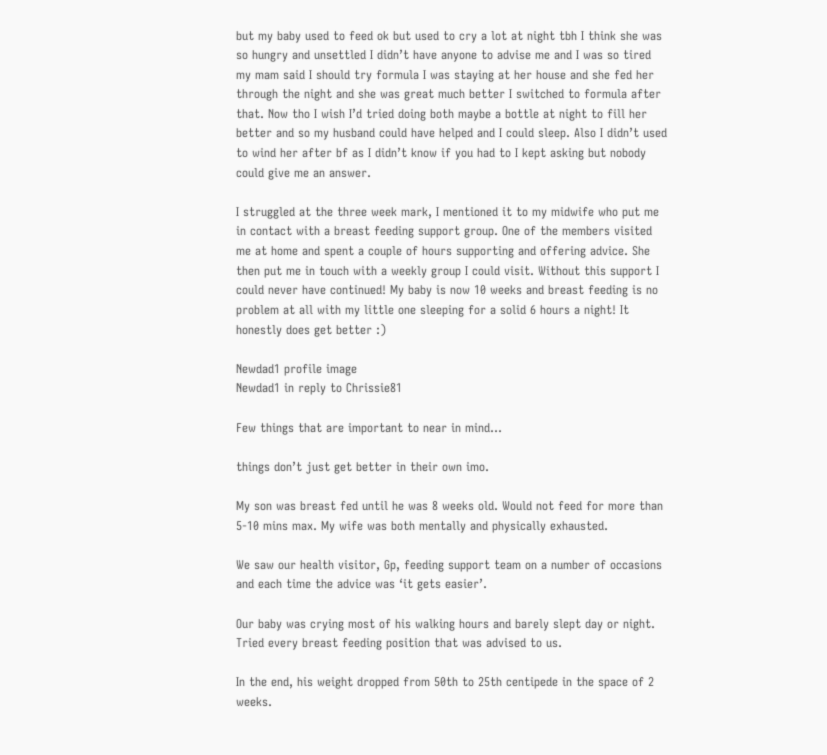but my baby used to feed ok but used to cry a lot at night tbh I think she was so hungry and unsettled I didn’t have anyone to advise me and I was so tired my mam said I should try formula I was staying at her house and she fed her through the night and she was great much better I switched to formula after that. Now tho I wish I’d tried doing both maybe a bottle at night to fill her better and so my husband could have helped and I could sleep. Also I didn’t used to wind her after bf as I didn’t know if you had to I kept asking but nobody could give me an answer.

I struggled at the three week mark, I mentioned it to my midwife who put me in contact with a breast feeding support group. One of the members visited me at home and spent a couple of hours supporting and offering advice. She then put me in touch with a weekly group I could visit. Without this support I could never have continued! My baby is now 10 weeks and breast feeding is no problem at all with my little one sleeping for a solid 6 hours a night! It honestly does get better :)

Newdad1 profile image
Newdad1 in reply to Chrissie81

Few things that are important to near in mind...

things don’t just get better in their own imo.

My son was breast fed until he was 8 weeks old. Would not feed for more than 5-10 mins max. My wife was both mentally and physically exhausted.

We saw our health visitor, Gp, feeding support team on a number of occasions and each time the advice was ‘it gets easier’.

Our baby was crying most of his walking hours and barely slept day or night. Tried every breast feeding position that was advised to us.

In the end, his weight dropped from 50th to 25th centipede in the space of 2 weeks.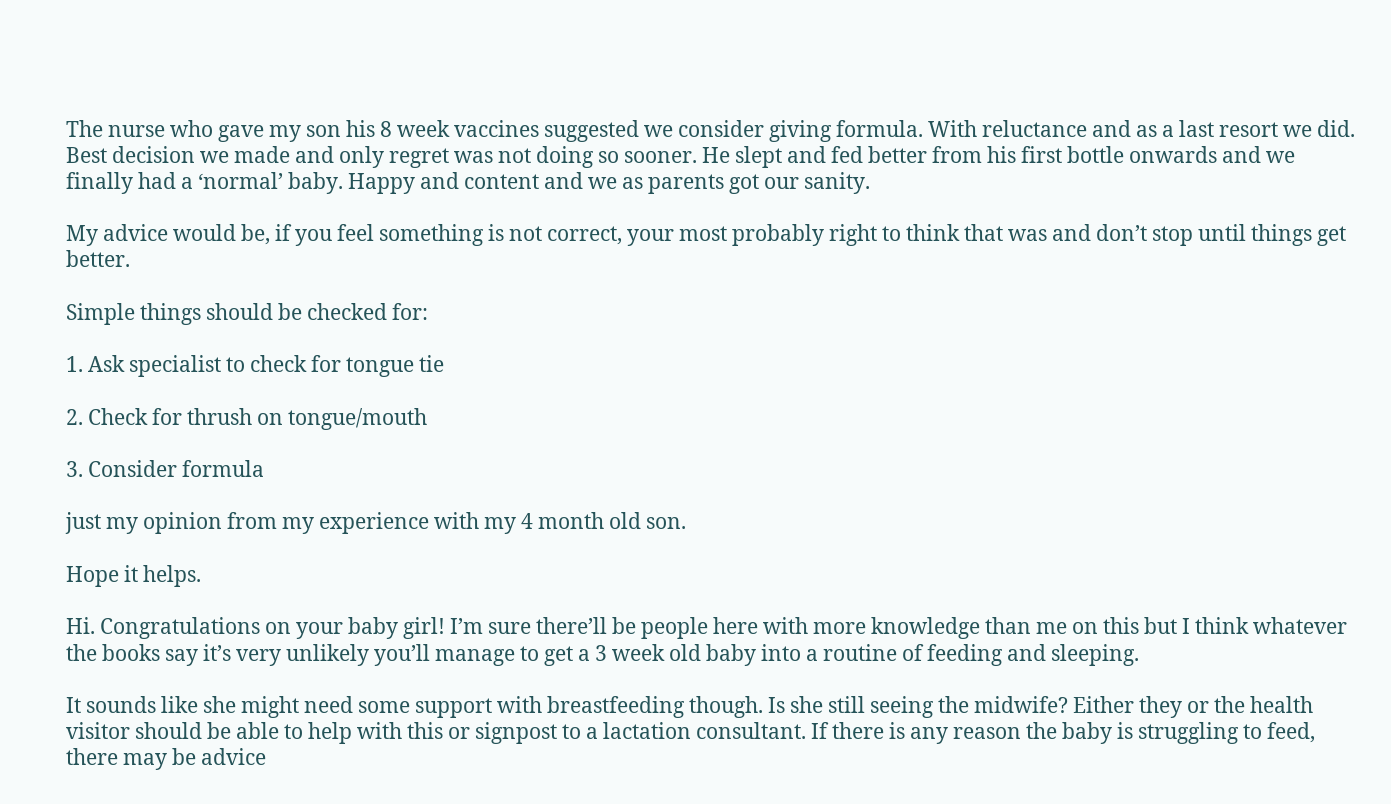The nurse who gave my son his 8 week vaccines suggested we consider giving formula. With reluctance and as a last resort we did. Best decision we made and only regret was not doing so sooner. He slept and fed better from his first bottle onwards and we finally had a ‘normal’ baby. Happy and content and we as parents got our sanity.

My advice would be, if you feel something is not correct, your most probably right to think that was and don’t stop until things get better.

Simple things should be checked for:

1. Ask specialist to check for tongue tie

2. Check for thrush on tongue/mouth

3. Consider formula

just my opinion from my experience with my 4 month old son.

Hope it helps.

Hi. Congratulations on your baby girl! I’m sure there’ll be people here with more knowledge than me on this but I think whatever the books say it’s very unlikely you’ll manage to get a 3 week old baby into a routine of feeding and sleeping.

It sounds like she might need some support with breastfeeding though. Is she still seeing the midwife? Either they or the health visitor should be able to help with this or signpost to a lactation consultant. If there is any reason the baby is struggling to feed, there may be advice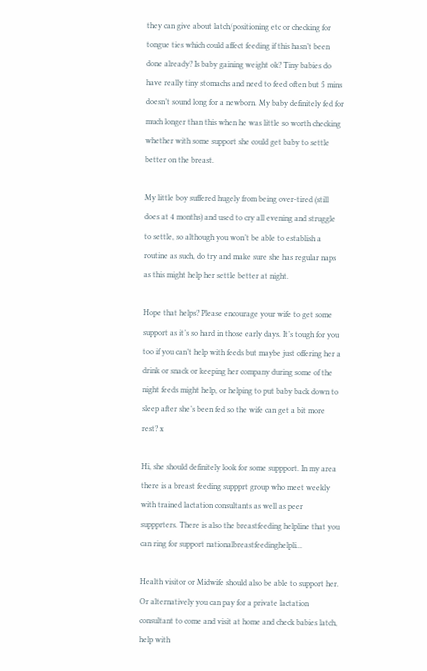they can give about latch/positioning etc or checking for tongue ties which could affect feeding if this hasn’t been done already? Is baby gaining weight ok? Tiny babies do have really tiny stomachs and need to feed often but 5 mins doesn’t sound long for a newborn. My baby definitely fed for much longer than this when he was little so worth checking whether with some support she could get baby to settle better on the breast.

My little boy suffered hugely from being over-tired (still does at 4 months) and used to cry all evening and struggle to settle, so although you won’t be able to establish a routine as such, do try and make sure she has regular naps as this might help her settle better at night.

Hope that helps? Please encourage your wife to get some support as it’s so hard in those early days. It’s tough for you too if you can’t help with feeds but maybe just offering her a drink or snack or keeping her company during some of the night feeds might help, or helping to put baby back down to sleep after she’s been fed so the wife can get a bit more rest? x

Hi, she should definitely look for some suppport. In my area there is a breast feeding suppprt group who meet weekly with trained lactation consultants as well as peer suppprters. There is also the breastfeeding helpline that you can ring for support nationalbreastfeedinghelpli...

Health visitor or Midwife should also be able to support her. Or alternatively you can pay for a private lactation consultant to come and visit at home and check babies latch, help with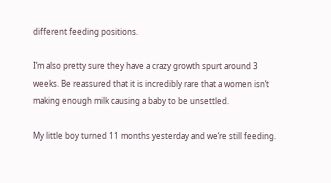different feeding positions.

I’m also pretty sure they have a crazy growth spurt around 3 weeks. Be reassured that it is incredibly rare that a women isn’t making enough milk causing a baby to be unsettled.

My little boy turned 11 months yesterday and we’re still feeding.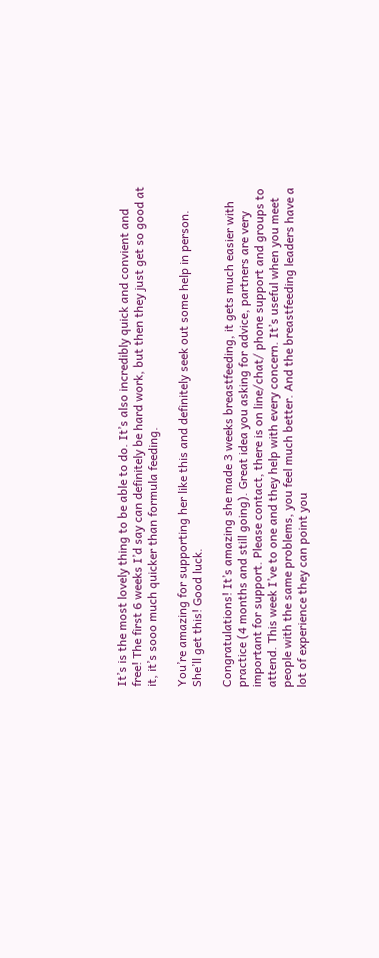It’s is the most lovely thing to be able to do. It’s also incredibly quick and convient and free! The first 6 weeks I’d say can definitely be hard work, but then they just get so good at it, it’s sooo much quicker than formula feeding.

You’re amazing for supporting her like this and definitely seek out some help in person. She’ll get this! Good luck.

Congratulations! It’s amazing she made 3 weeks breastfeeding, it gets much easier with practice (4 months and still going). Great idea you asking for advice, partners are very important for support. Please contact, there is on line/chat/ phone support and groups to attend. This week I’ve to one and they help with every concern. It’s useful when you meet people with the same problems, you feel much better. And the breastfeeding leaders have a lot of experience they can point you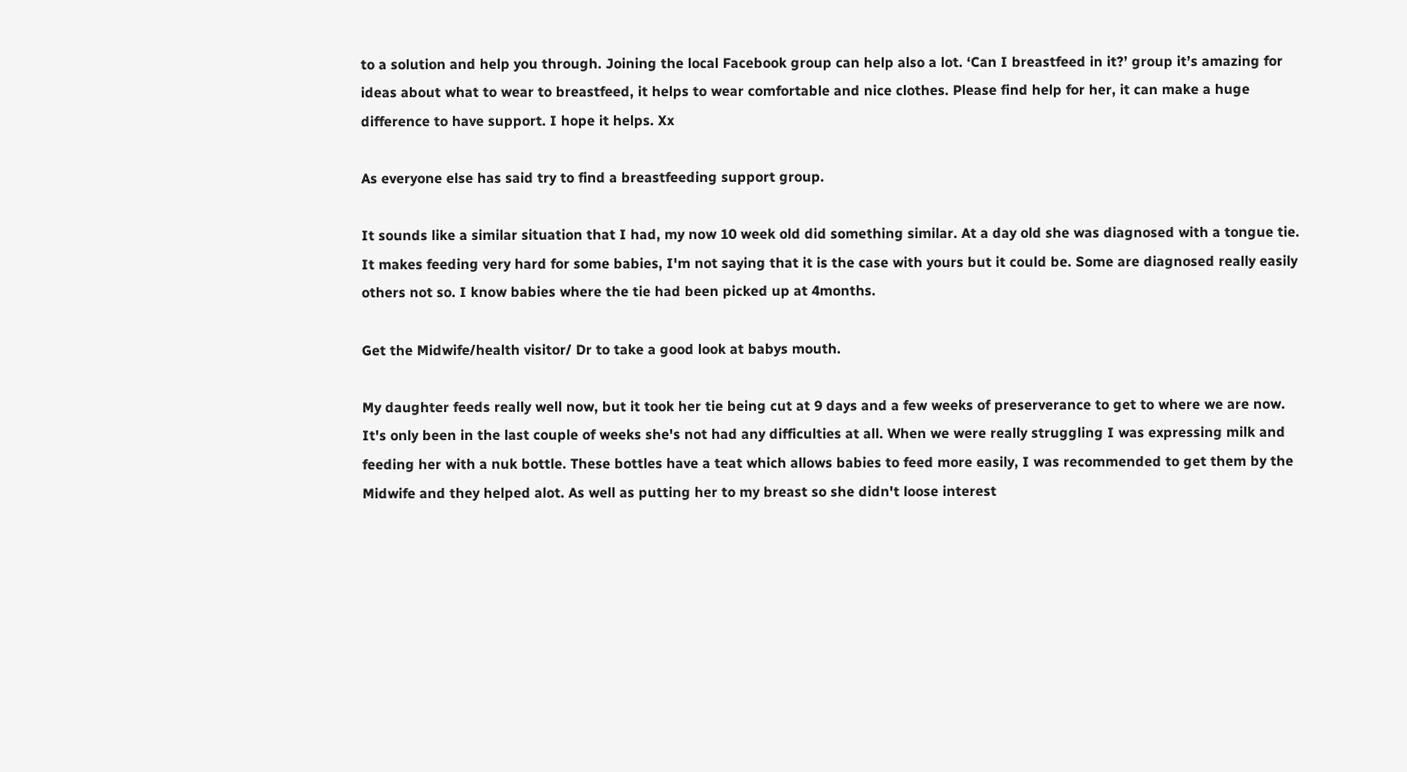to a solution and help you through. Joining the local Facebook group can help also a lot. ‘Can I breastfeed in it?’ group it’s amazing for ideas about what to wear to breastfeed, it helps to wear comfortable and nice clothes. Please find help for her, it can make a huge difference to have support. I hope it helps. Xx

As everyone else has said try to find a breastfeeding support group.

It sounds like a similar situation that I had, my now 10 week old did something similar. At a day old she was diagnosed with a tongue tie. It makes feeding very hard for some babies, I'm not saying that it is the case with yours but it could be. Some are diagnosed really easily others not so. I know babies where the tie had been picked up at 4months.

Get the Midwife/health visitor/ Dr to take a good look at babys mouth.

My daughter feeds really well now, but it took her tie being cut at 9 days and a few weeks of preserverance to get to where we are now. It's only been in the last couple of weeks she's not had any difficulties at all. When we were really struggling I was expressing milk and feeding her with a nuk bottle. These bottles have a teat which allows babies to feed more easily, I was recommended to get them by the Midwife and they helped alot. As well as putting her to my breast so she didn't loose interest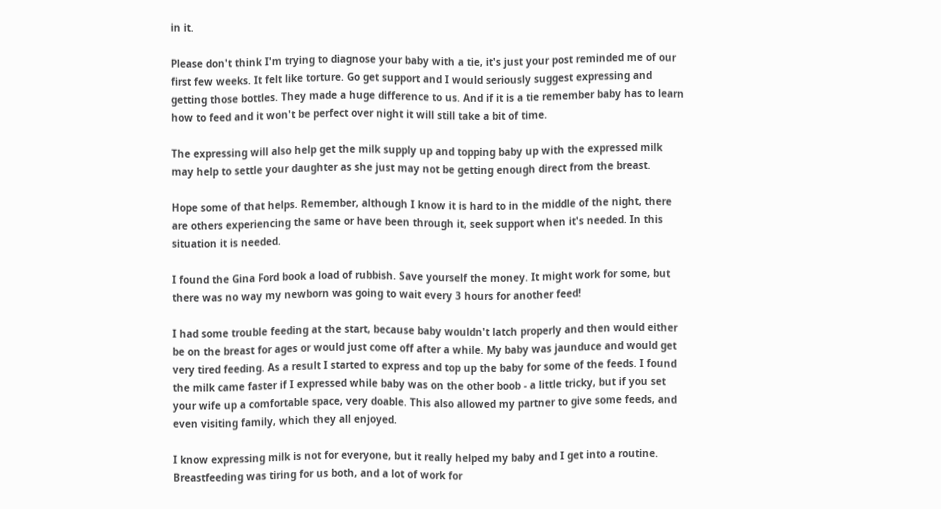in it.

Please don't think I'm trying to diagnose your baby with a tie, it's just your post reminded me of our first few weeks. It felt like torture. Go get support and I would seriously suggest expressing and getting those bottles. They made a huge difference to us. And if it is a tie remember baby has to learn how to feed and it won't be perfect over night it will still take a bit of time.

The expressing will also help get the milk supply up and topping baby up with the expressed milk may help to settle your daughter as she just may not be getting enough direct from the breast.

Hope some of that helps. Remember, although I know it is hard to in the middle of the night, there are others experiencing the same or have been through it, seek support when it's needed. In this situation it is needed.

I found the Gina Ford book a load of rubbish. Save yourself the money. It might work for some, but there was no way my newborn was going to wait every 3 hours for another feed!

I had some trouble feeding at the start, because baby wouldn't latch properly and then would either be on the breast for ages or would just come off after a while. My baby was jaunduce and would get very tired feeding. As a result I started to express and top up the baby for some of the feeds. I found the milk came faster if I expressed while baby was on the other boob - a little tricky, but if you set your wife up a comfortable space, very doable. This also allowed my partner to give some feeds, and even visiting family, which they all enjoyed.

I know expressing milk is not for everyone, but it really helped my baby and I get into a routine. Breastfeeding was tiring for us both, and a lot of work for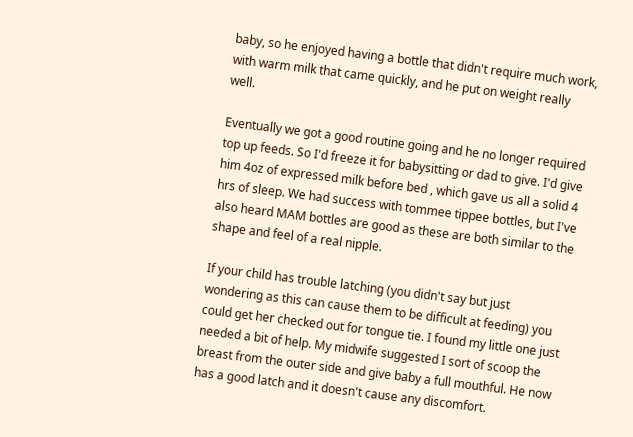baby, so he enjoyed having a bottle that didn't require much work, with warm milk that came quickly, and he put on weight really well.

Eventually we got a good routine going and he no longer required top up feeds. So I'd freeze it for babysitting or dad to give. I'd give him 4oz of expressed milk before bed , which gave us all a solid 4 hrs of sleep. We had success with tommee tippee bottles, but I've also heard MAM bottles are good as these are both similar to the shape and feel of a real nipple.

If your child has trouble latching (you didn't say but just wondering as this can cause them to be difficult at feeding) you could get her checked out for tongue tie. I found my little one just needed a bit of help. My midwife suggested I sort of scoop the breast from the outer side and give baby a full mouthful. He now has a good latch and it doesn't cause any discomfort.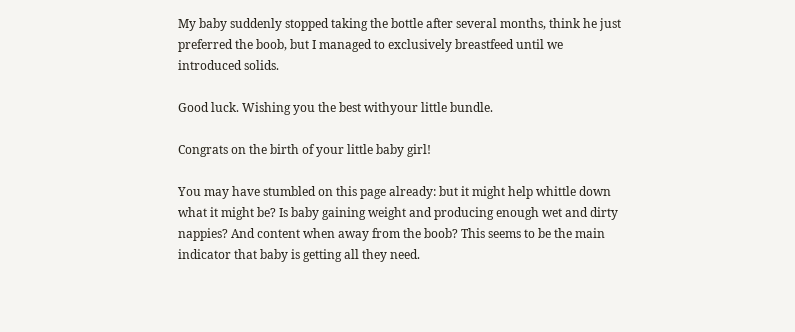My baby suddenly stopped taking the bottle after several months, think he just preferred the boob, but I managed to exclusively breastfeed until we introduced solids.

Good luck. Wishing you the best withyour little bundle.

Congrats on the birth of your little baby girl!

You may have stumbled on this page already: but it might help whittle down what it might be? Is baby gaining weight and producing enough wet and dirty nappies? And content when away from the boob? This seems to be the main indicator that baby is getting all they need.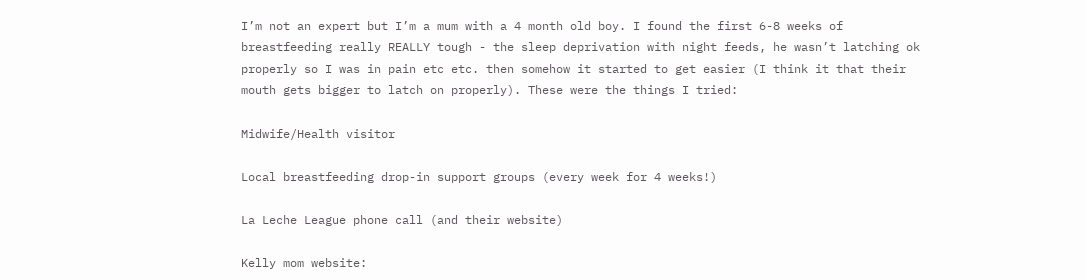I’m not an expert but I’m a mum with a 4 month old boy. I found the first 6-8 weeks of breastfeeding really REALLY tough - the sleep deprivation with night feeds, he wasn’t latching ok properly so I was in pain etc etc. then somehow it started to get easier (I think it that their mouth gets bigger to latch on properly). These were the things I tried:

Midwife/Health visitor

Local breastfeeding drop-in support groups (every week for 4 weeks!)

La Leche League phone call (and their website)

Kelly mom website: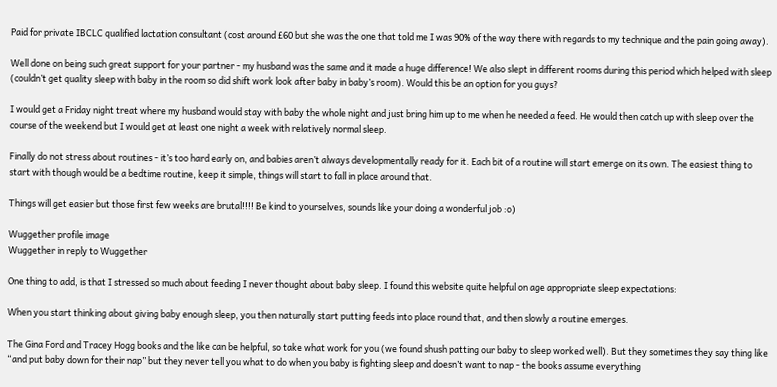Paid for private IBCLC qualified lactation consultant (cost around £60 but she was the one that told me I was 90% of the way there with regards to my technique and the pain going away).

Well done on being such great support for your partner - my husband was the same and it made a huge difference! We also slept in different rooms during this period which helped with sleep (couldn’t get quality sleep with baby in the room so did shift work look after baby in baby’s room). Would this be an option for you guys?

I would get a Friday night treat where my husband would stay with baby the whole night and just bring him up to me when he needed a feed. He would then catch up with sleep over the course of the weekend but I would get at least one night a week with relatively normal sleep.

Finally do not stress about routines - it’s too hard early on, and babies aren’t always developmentally ready for it. Each bit of a routine will start emerge on its own. The easiest thing to start with though would be a bedtime routine, keep it simple, things will start to fall in place around that.

Things will get easier but those first few weeks are brutal!!!! Be kind to yourselves, sounds like your doing a wonderful job :o)

Wuggether profile image
Wuggether in reply to Wuggether

One thing to add, is that I stressed so much about feeding I never thought about baby sleep. I found this website quite helpful on age appropriate sleep expectations:

When you start thinking about giving baby enough sleep, you then naturally start putting feeds into place round that, and then slowly a routine emerges.

The Gina Ford and Tracey Hogg books and the like can be helpful, so take what work for you (we found shush patting our baby to sleep worked well). But they sometimes they say thing like “and put baby down for their nap” but they never tell you what to do when you baby is fighting sleep and doesn’t want to nap - the books assume everything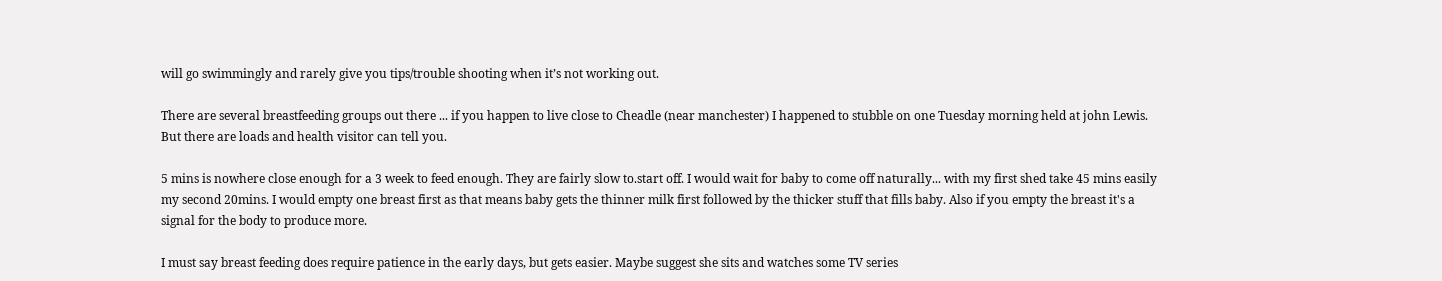will go swimmingly and rarely give you tips/trouble shooting when it’s not working out.

There are several breastfeeding groups out there ... if you happen to live close to Cheadle (near manchester) I happened to stubble on one Tuesday morning held at john Lewis. But there are loads and health visitor can tell you.

5 mins is nowhere close enough for a 3 week to feed enough. They are fairly slow to.start off. I would wait for baby to come off naturally... with my first shed take 45 mins easily my second 20mins. I would empty one breast first as that means baby gets the thinner milk first followed by the thicker stuff that fills baby. Also if you empty the breast it's a signal for the body to produce more.

I must say breast feeding does require patience in the early days, but gets easier. Maybe suggest she sits and watches some TV series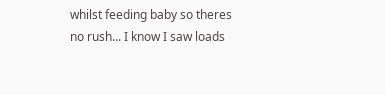whilst feeding baby so theres no rush... I know I saw loads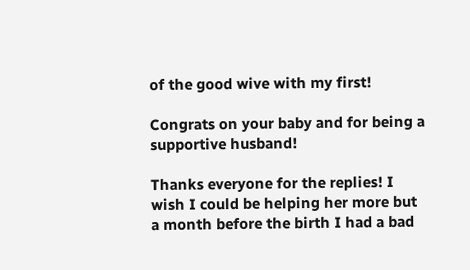of the good wive with my first!

Congrats on your baby and for being a supportive husband!

Thanks everyone for the replies! I wish I could be helping her more but a month before the birth I had a bad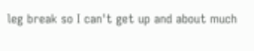leg break so I can't get up and about much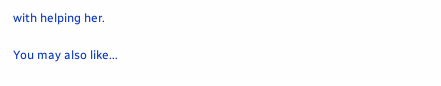with helping her.

You may also like...